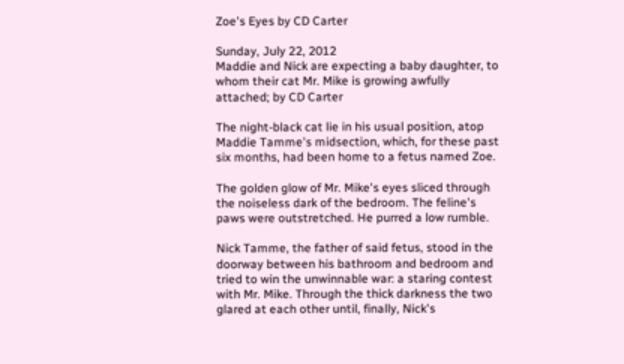Zoe's Eyes by CD Carter

Sunday, July 22, 2012
Maddie and Nick are expecting a baby daughter, to whom their cat Mr. Mike is growing awfully attached; by CD Carter

The night-black cat lie in his usual position, atop Maddie Tamme's midsection, which, for these past six months, had been home to a fetus named Zoe.

The golden glow of Mr. Mike's eyes sliced through the noiseless dark of the bedroom. The feline's paws were outstretched. He purred a low rumble.

Nick Tamme, the father of said fetus, stood in the doorway between his bathroom and bedroom and tried to win the unwinnable war: a staring contest with Mr. Mike. Through the thick darkness the two glared at each other until, finally, Nick's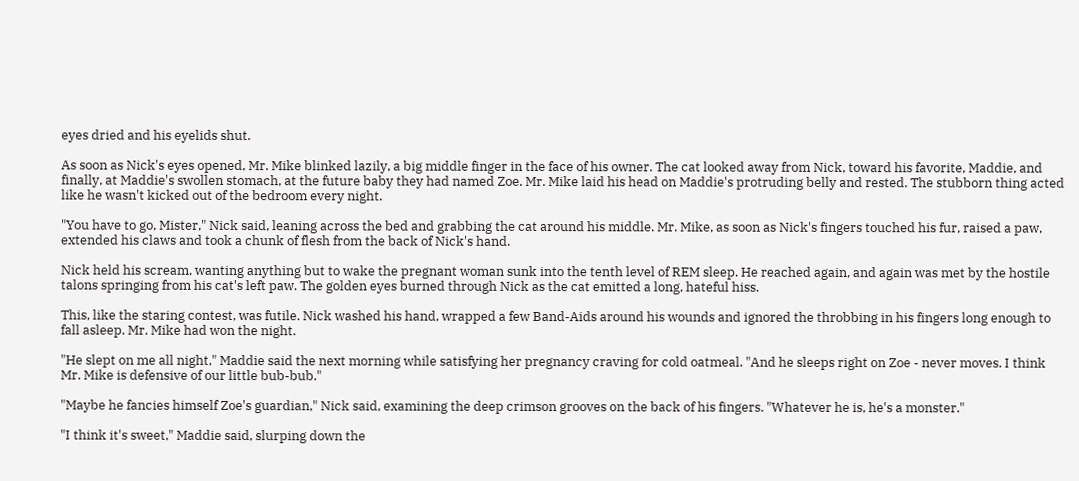eyes dried and his eyelids shut.

As soon as Nick's eyes opened, Mr. Mike blinked lazily, a big middle finger in the face of his owner. The cat looked away from Nick, toward his favorite, Maddie, and finally, at Maddie's swollen stomach, at the future baby they had named Zoe. Mr. Mike laid his head on Maddie's protruding belly and rested. The stubborn thing acted like he wasn't kicked out of the bedroom every night.

"You have to go, Mister," Nick said, leaning across the bed and grabbing the cat around his middle. Mr. Mike, as soon as Nick's fingers touched his fur, raised a paw, extended his claws and took a chunk of flesh from the back of Nick's hand.

Nick held his scream, wanting anything but to wake the pregnant woman sunk into the tenth level of REM sleep. He reached again, and again was met by the hostile talons springing from his cat's left paw. The golden eyes burned through Nick as the cat emitted a long, hateful hiss.

This, like the staring contest, was futile. Nick washed his hand, wrapped a few Band-Aids around his wounds and ignored the throbbing in his fingers long enough to fall asleep. Mr. Mike had won the night.

"He slept on me all night," Maddie said the next morning while satisfying her pregnancy craving for cold oatmeal. "And he sleeps right on Zoe - never moves. I think Mr. Mike is defensive of our little bub-bub."

"Maybe he fancies himself Zoe's guardian," Nick said, examining the deep crimson grooves on the back of his fingers. "Whatever he is, he's a monster."

"I think it's sweet," Maddie said, slurping down the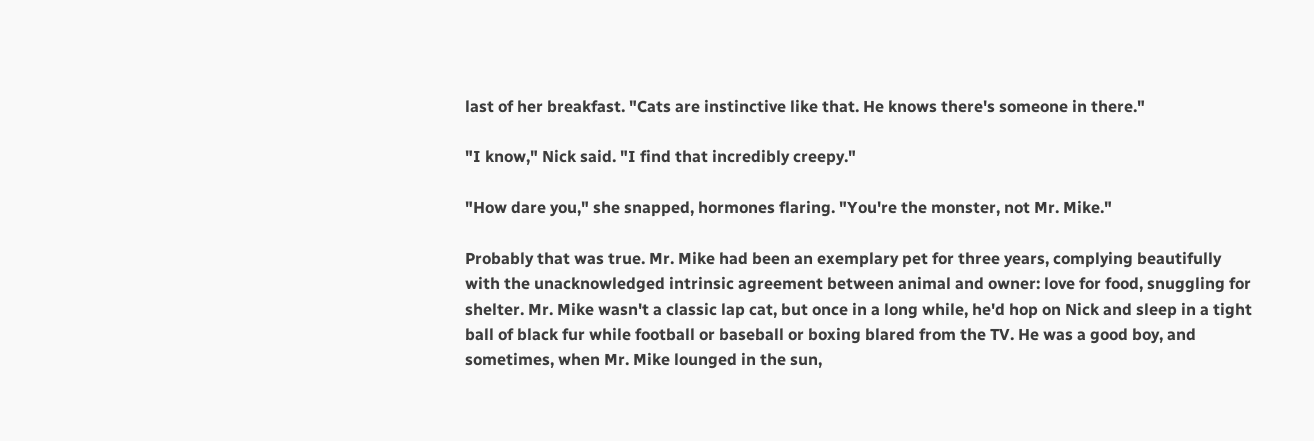last of her breakfast. "Cats are instinctive like that. He knows there's someone in there."

"I know," Nick said. "I find that incredibly creepy."

"How dare you," she snapped, hormones flaring. "You're the monster, not Mr. Mike."

Probably that was true. Mr. Mike had been an exemplary pet for three years, complying beautifully with the unacknowledged intrinsic agreement between animal and owner: love for food, snuggling for shelter. Mr. Mike wasn't a classic lap cat, but once in a long while, he'd hop on Nick and sleep in a tight ball of black fur while football or baseball or boxing blared from the TV. He was a good boy, and sometimes, when Mr. Mike lounged in the sun,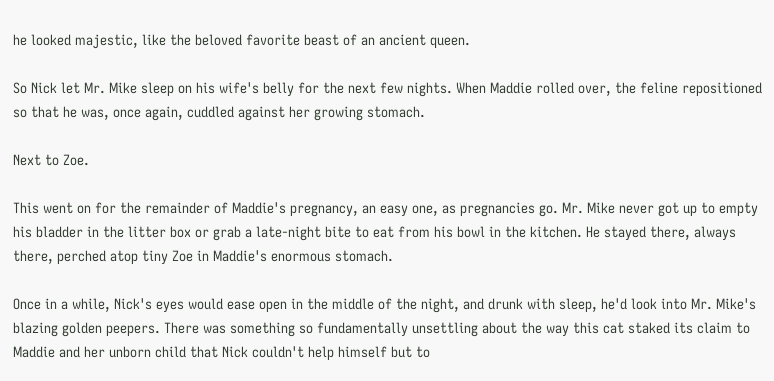he looked majestic, like the beloved favorite beast of an ancient queen.

So Nick let Mr. Mike sleep on his wife's belly for the next few nights. When Maddie rolled over, the feline repositioned so that he was, once again, cuddled against her growing stomach.

Next to Zoe.

This went on for the remainder of Maddie's pregnancy, an easy one, as pregnancies go. Mr. Mike never got up to empty his bladder in the litter box or grab a late-night bite to eat from his bowl in the kitchen. He stayed there, always there, perched atop tiny Zoe in Maddie's enormous stomach.

Once in a while, Nick's eyes would ease open in the middle of the night, and drunk with sleep, he'd look into Mr. Mike's blazing golden peepers. There was something so fundamentally unsettling about the way this cat staked its claim to Maddie and her unborn child that Nick couldn't help himself but to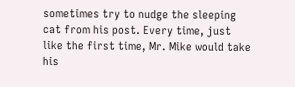sometimes try to nudge the sleeping cat from his post. Every time, just like the first time, Mr. Mike would take his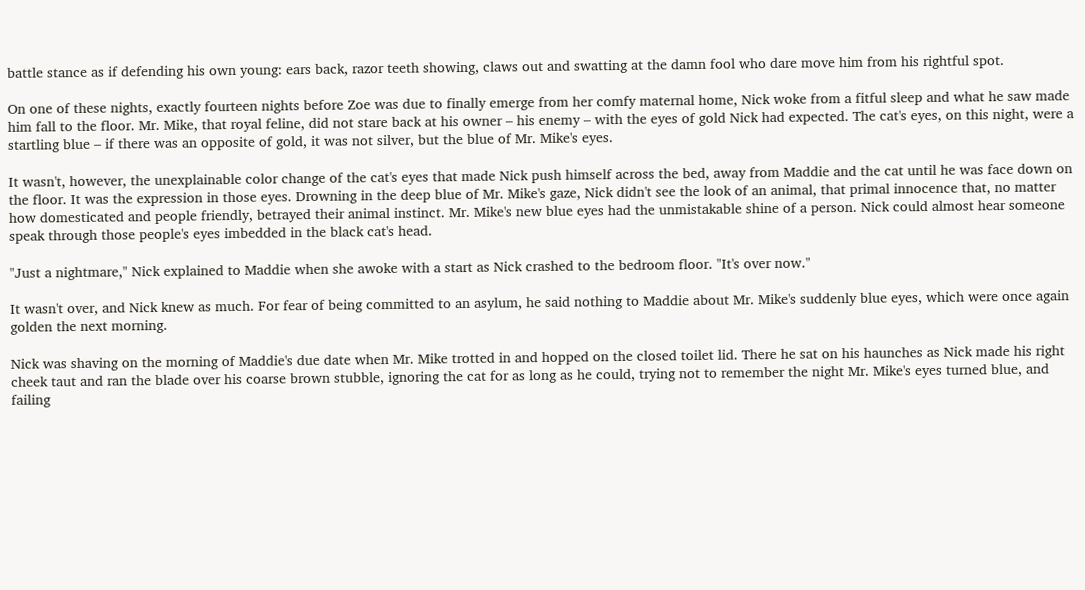battle stance as if defending his own young: ears back, razor teeth showing, claws out and swatting at the damn fool who dare move him from his rightful spot.

On one of these nights, exactly fourteen nights before Zoe was due to finally emerge from her comfy maternal home, Nick woke from a fitful sleep and what he saw made him fall to the floor. Mr. Mike, that royal feline, did not stare back at his owner – his enemy – with the eyes of gold Nick had expected. The cat's eyes, on this night, were a startling blue – if there was an opposite of gold, it was not silver, but the blue of Mr. Mike's eyes.

It wasn't, however, the unexplainable color change of the cat's eyes that made Nick push himself across the bed, away from Maddie and the cat until he was face down on the floor. It was the expression in those eyes. Drowning in the deep blue of Mr. Mike's gaze, Nick didn't see the look of an animal, that primal innocence that, no matter how domesticated and people friendly, betrayed their animal instinct. Mr. Mike's new blue eyes had the unmistakable shine of a person. Nick could almost hear someone speak through those people's eyes imbedded in the black cat's head.

"Just a nightmare," Nick explained to Maddie when she awoke with a start as Nick crashed to the bedroom floor. "It's over now."

It wasn't over, and Nick knew as much. For fear of being committed to an asylum, he said nothing to Maddie about Mr. Mike's suddenly blue eyes, which were once again golden the next morning.

Nick was shaving on the morning of Maddie's due date when Mr. Mike trotted in and hopped on the closed toilet lid. There he sat on his haunches as Nick made his right cheek taut and ran the blade over his coarse brown stubble, ignoring the cat for as long as he could, trying not to remember the night Mr. Mike's eyes turned blue, and failing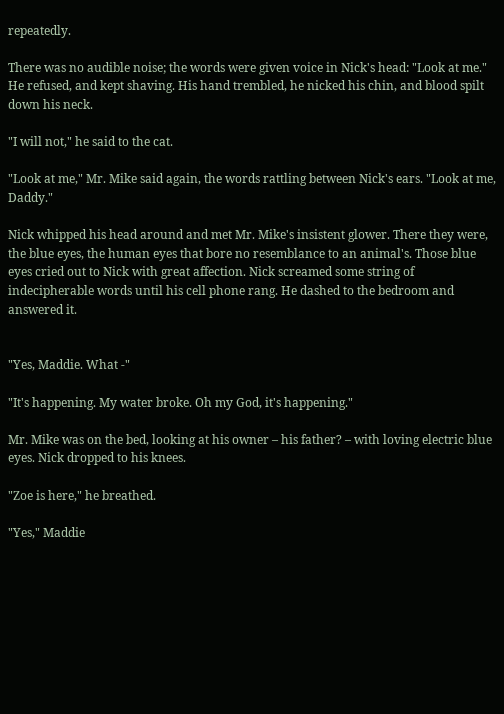repeatedly.

There was no audible noise; the words were given voice in Nick's head: "Look at me." He refused, and kept shaving. His hand trembled, he nicked his chin, and blood spilt down his neck.

"I will not," he said to the cat.

"Look at me," Mr. Mike said again, the words rattling between Nick's ears. "Look at me, Daddy."

Nick whipped his head around and met Mr. Mike's insistent glower. There they were, the blue eyes, the human eyes that bore no resemblance to an animal's. Those blue eyes cried out to Nick with great affection. Nick screamed some string of indecipherable words until his cell phone rang. He dashed to the bedroom and answered it.


"Yes, Maddie. What -"

"It's happening. My water broke. Oh my God, it's happening."

Mr. Mike was on the bed, looking at his owner – his father? – with loving electric blue eyes. Nick dropped to his knees.

"Zoe is here," he breathed.

"Yes," Maddie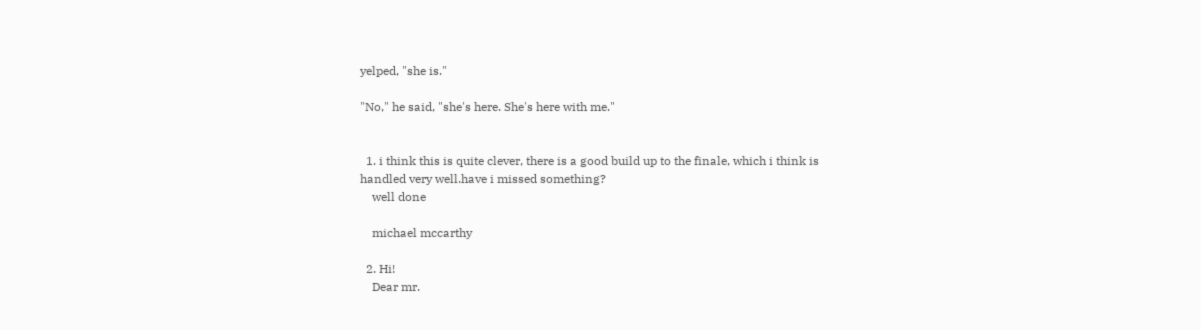yelped, "she is."

"No," he said, "she's here. She's here with me."


  1. i think this is quite clever, there is a good build up to the finale, which i think is handled very well.have i missed something?
    well done

    michael mccarthy

  2. Hi!
    Dear mr.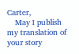Carter,
    May I publish my translation of your story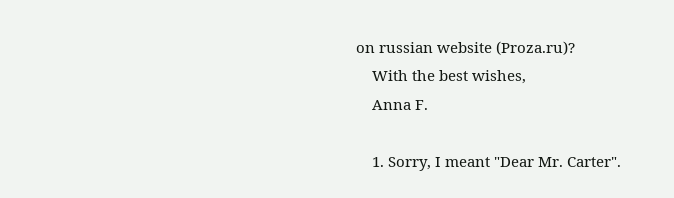on russian website (Proza.ru)?
    With the best wishes,
    Anna F.

    1. Sorry, I meant "Dear Mr. Carter".